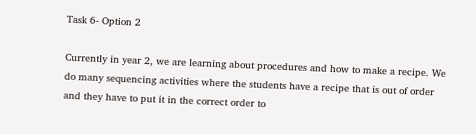Task 6- Option 2

Currently in year 2, we are learning about procedures and how to make a recipe. We do many sequencing activities where the students have a recipe that is out of order and they have to put it in the correct order to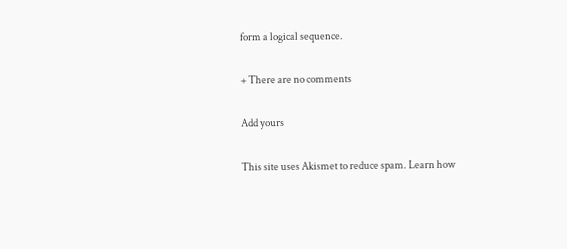form a logical sequence.

+ There are no comments

Add yours

This site uses Akismet to reduce spam. Learn how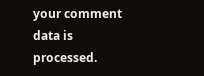your comment data is processed.